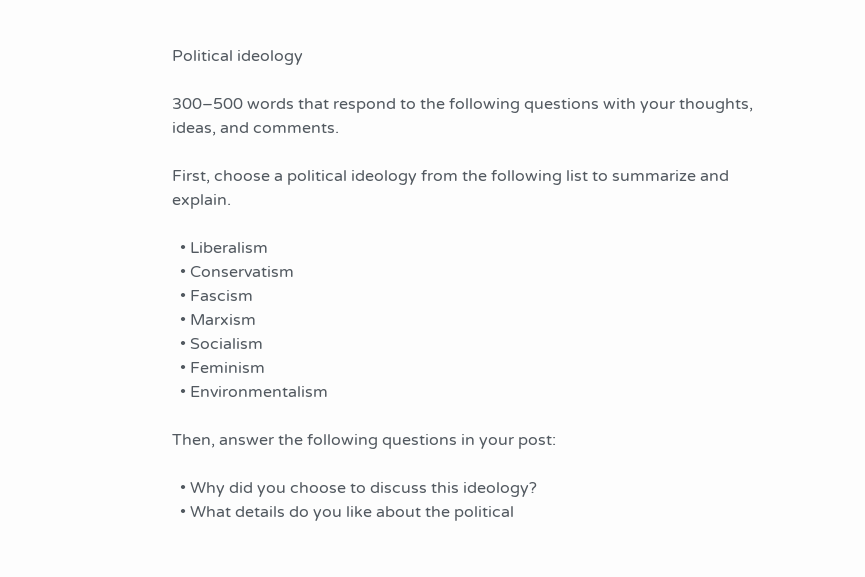Political ideology

300–500 words that respond to the following questions with your thoughts, ideas, and comments.

First, choose a political ideology from the following list to summarize and explain.

  • Liberalism
  • Conservatism
  • Fascism
  • Marxism
  • Socialism
  • Feminism
  • Environmentalism

Then, answer the following questions in your post:

  • Why did you choose to discuss this ideology?
  • What details do you like about the political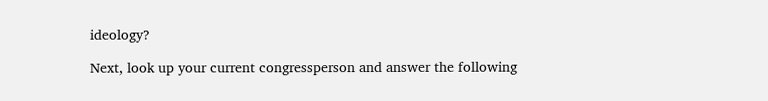ideology?

Next, look up your current congressperson and answer the following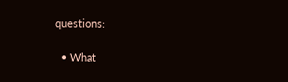questions:

  • What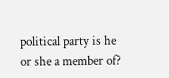political party is he or she a member of?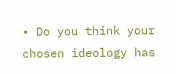• Do you think your chosen ideology has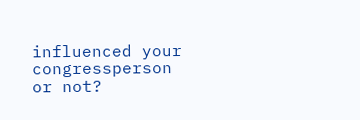influenced your congressperson or not?